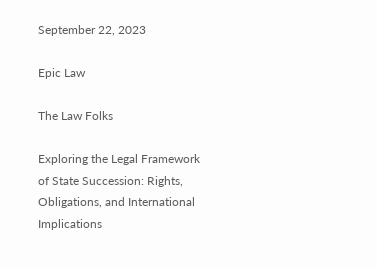September 22, 2023

Epic Law

The Law Folks

Exploring the Legal Framework of State Succession: Rights, Obligations, and International Implications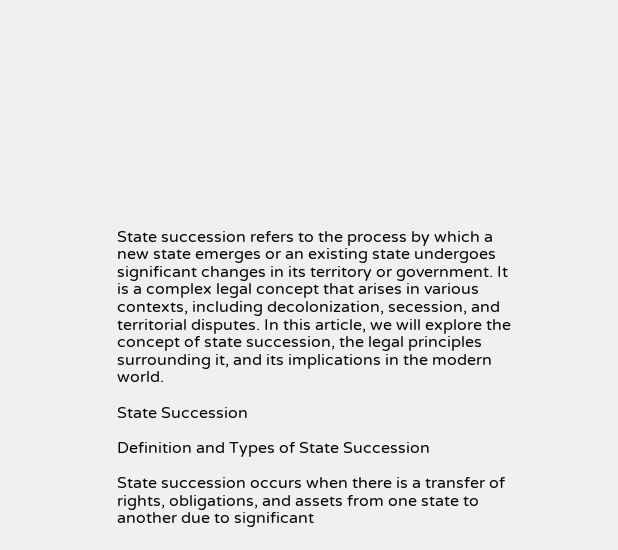State succession refers to the process by which a new state emerges or an existing state undergoes significant changes in its territory or government. It is a complex legal concept that arises in various contexts, including decolonization, secession, and territorial disputes. In this article, we will explore the concept of state succession, the legal principles surrounding it, and its implications in the modern world.

State Succession

Definition and Types of State Succession

State succession occurs when there is a transfer of rights, obligations, and assets from one state to another due to significant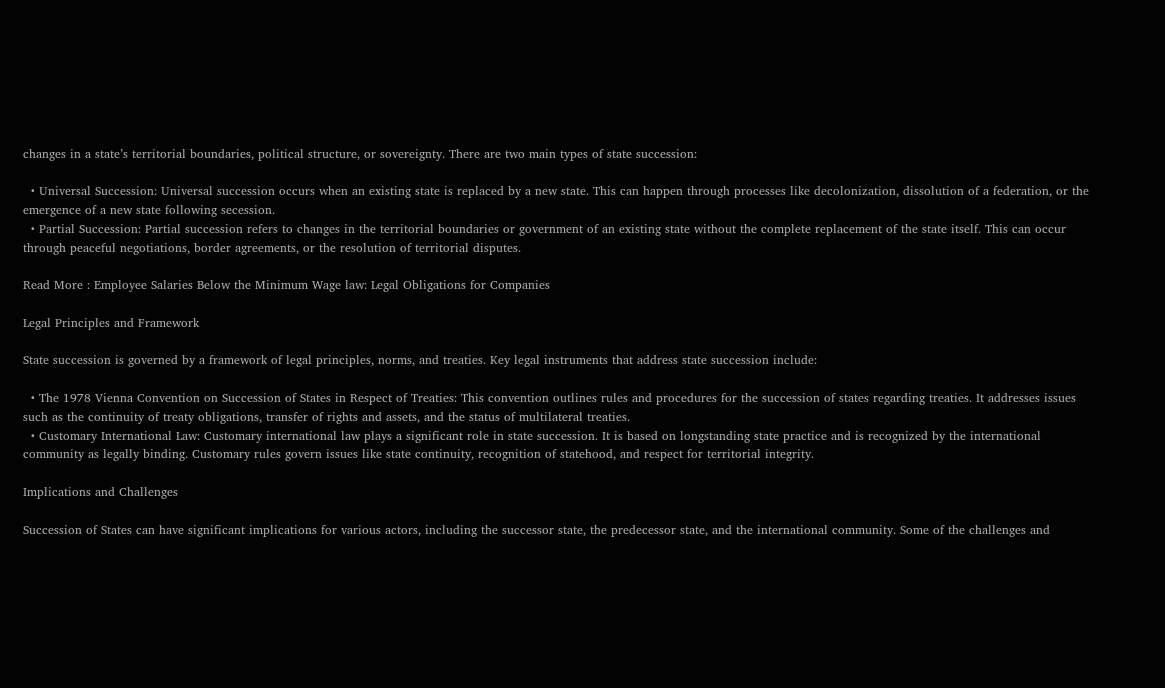changes in a state’s territorial boundaries, political structure, or sovereignty. There are two main types of state succession:

  • Universal Succession: Universal succession occurs when an existing state is replaced by a new state. This can happen through processes like decolonization, dissolution of a federation, or the emergence of a new state following secession.
  • Partial Succession: Partial succession refers to changes in the territorial boundaries or government of an existing state without the complete replacement of the state itself. This can occur through peaceful negotiations, border agreements, or the resolution of territorial disputes.

Read More : Employee Salaries Below the Minimum Wage law: Legal Obligations for Companies

Legal Principles and Framework

State succession is governed by a framework of legal principles, norms, and treaties. Key legal instruments that address state succession include:

  • The 1978 Vienna Convention on Succession of States in Respect of Treaties: This convention outlines rules and procedures for the succession of states regarding treaties. It addresses issues such as the continuity of treaty obligations, transfer of rights and assets, and the status of multilateral treaties.
  • Customary International Law: Customary international law plays a significant role in state succession. It is based on longstanding state practice and is recognized by the international community as legally binding. Customary rules govern issues like state continuity, recognition of statehood, and respect for territorial integrity.

Implications and Challenges

Succession of States can have significant implications for various actors, including the successor state, the predecessor state, and the international community. Some of the challenges and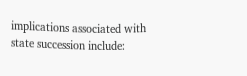implications associated with state succession include: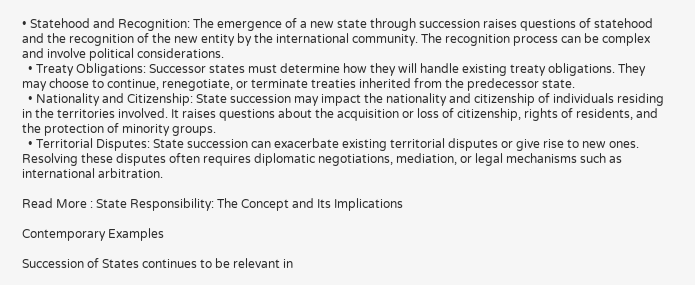• Statehood and Recognition: The emergence of a new state through succession raises questions of statehood and the recognition of the new entity by the international community. The recognition process can be complex and involve political considerations.
  • Treaty Obligations: Successor states must determine how they will handle existing treaty obligations. They may choose to continue, renegotiate, or terminate treaties inherited from the predecessor state.
  • Nationality and Citizenship: State succession may impact the nationality and citizenship of individuals residing in the territories involved. It raises questions about the acquisition or loss of citizenship, rights of residents, and the protection of minority groups.
  • Territorial Disputes: State succession can exacerbate existing territorial disputes or give rise to new ones. Resolving these disputes often requires diplomatic negotiations, mediation, or legal mechanisms such as international arbitration.

Read More : State Responsibility: The Concept and Its Implications

Contemporary Examples

Succession of States continues to be relevant in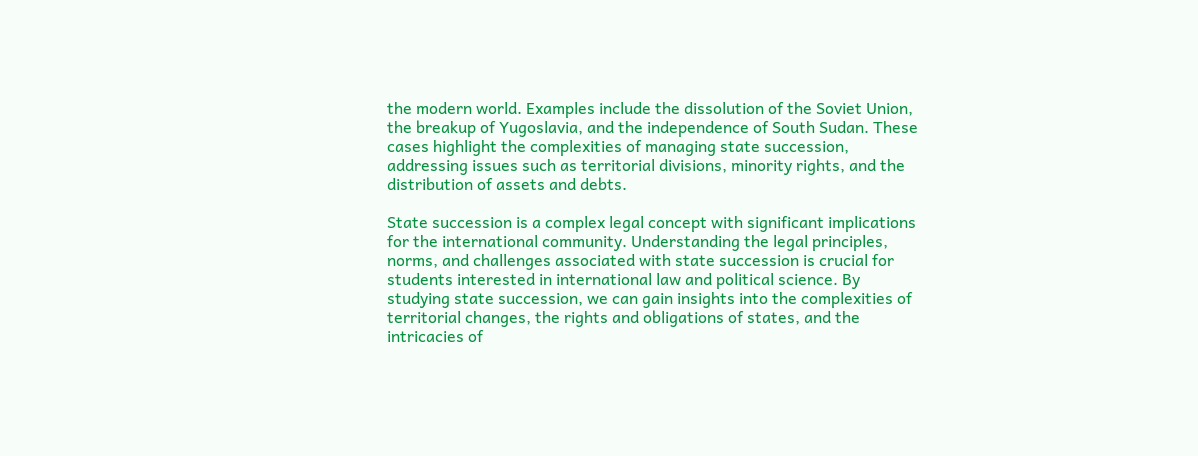the modern world. Examples include the dissolution of the Soviet Union, the breakup of Yugoslavia, and the independence of South Sudan. These cases highlight the complexities of managing state succession, addressing issues such as territorial divisions, minority rights, and the distribution of assets and debts.

State succession is a complex legal concept with significant implications for the international community. Understanding the legal principles, norms, and challenges associated with state succession is crucial for students interested in international law and political science. By studying state succession, we can gain insights into the complexities of territorial changes, the rights and obligations of states, and the intricacies of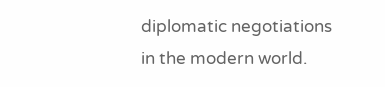diplomatic negotiations in the modern world.